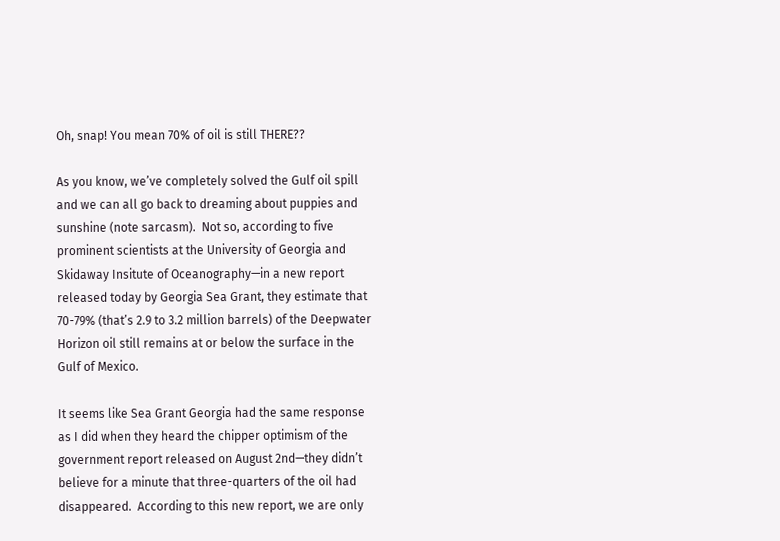Oh, snap! You mean 70% of oil is still THERE??

As you know, we’ve completely solved the Gulf oil spill and we can all go back to dreaming about puppies and sunshine (note sarcasm).  Not so, according to five prominent scientists at the University of Georgia and Skidaway Insitute of Oceanography—in a new report released today by Georgia Sea Grant, they estimate that 70-79% (that’s 2.9 to 3.2 million barrels) of the Deepwater Horizon oil still remains at or below the surface in the Gulf of Mexico.

It seems like Sea Grant Georgia had the same response as I did when they heard the chipper optimism of the government report released on August 2nd—they didn’t believe for a minute that three-quarters of the oil had disappeared.  According to this new report, we are only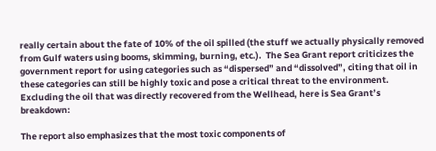really certain about the fate of 10% of the oil spilled (the stuff we actually physically removed from Gulf waters using booms, skimming, burning, etc.).  The Sea Grant report criticizes the government report for using categories such as “dispersed” and “dissolved”, citing that oil in these categories can still be highly toxic and pose a critical threat to the environment.  Excluding the oil that was directly recovered from the Wellhead, here is Sea Grant’s breakdown:

The report also emphasizes that the most toxic components of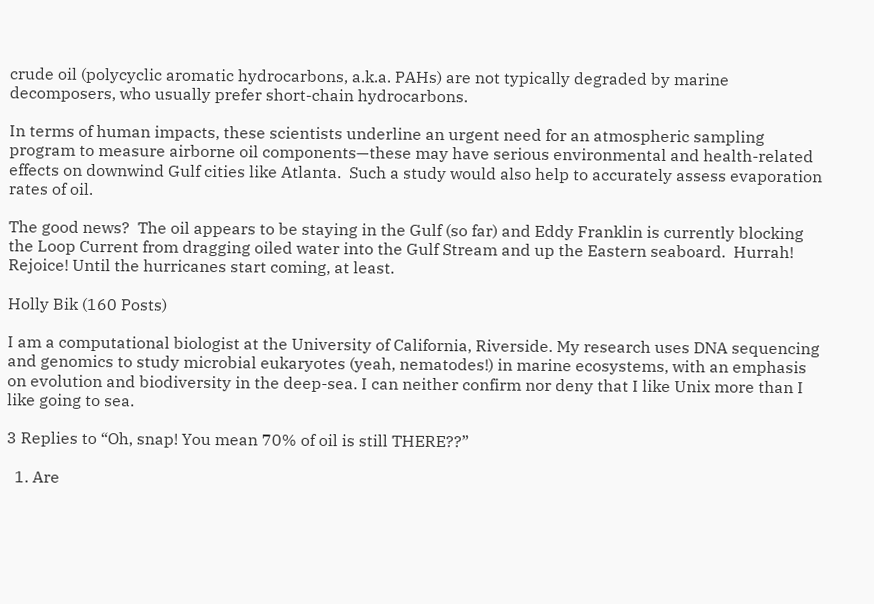crude oil (polycyclic aromatic hydrocarbons, a.k.a. PAHs) are not typically degraded by marine decomposers, who usually prefer short-chain hydrocarbons.

In terms of human impacts, these scientists underline an urgent need for an atmospheric sampling program to measure airborne oil components—these may have serious environmental and health-related effects on downwind Gulf cities like Atlanta.  Such a study would also help to accurately assess evaporation rates of oil.

The good news?  The oil appears to be staying in the Gulf (so far) and Eddy Franklin is currently blocking the Loop Current from dragging oiled water into the Gulf Stream and up the Eastern seaboard.  Hurrah! Rejoice! Until the hurricanes start coming, at least.

Holly Bik (160 Posts)

I am a computational biologist at the University of California, Riverside. My research uses DNA sequencing and genomics to study microbial eukaryotes (yeah, nematodes!) in marine ecosystems, with an emphasis on evolution and biodiversity in the deep-sea. I can neither confirm nor deny that I like Unix more than I like going to sea.

3 Replies to “Oh, snap! You mean 70% of oil is still THERE??”

  1. Are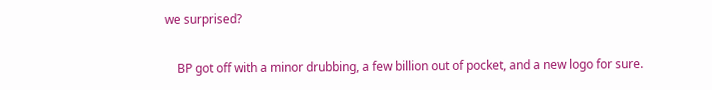we surprised?

    BP got off with a minor drubbing, a few billion out of pocket, and a new logo for sure.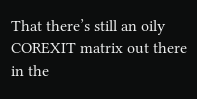That there’s still an oily COREXIT matrix out there in the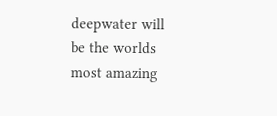deepwater will be the worlds most amazing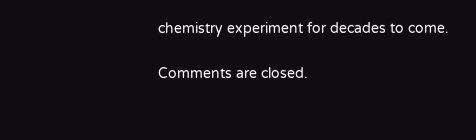chemistry experiment for decades to come.

Comments are closed.